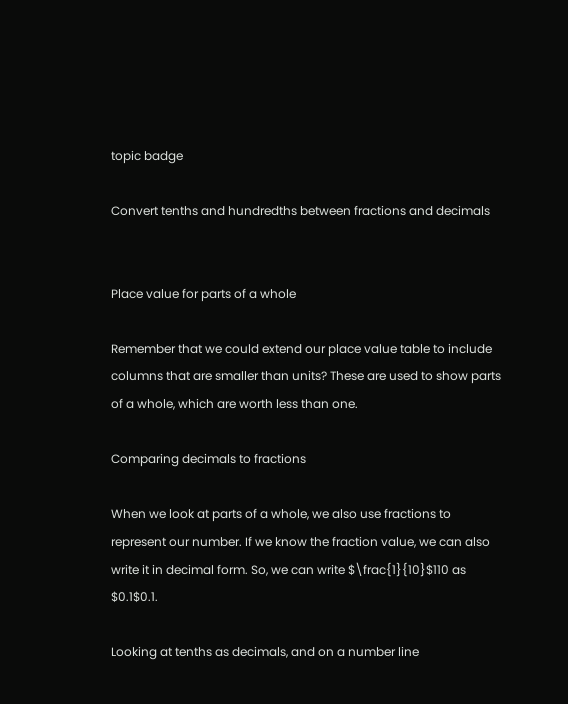topic badge

Convert tenths and hundredths between fractions and decimals


Place value for parts of a whole

Remember that we could extend our place value table to include columns that are smaller than units? These are used to show parts of a whole, which are worth less than one.

Comparing decimals to fractions

When we look at parts of a whole, we also use fractions to represent our number. If we know the fraction value, we can also write it in decimal form. So, we can write $\frac{1}{10}$110 as $0.1$0.1.

Looking at tenths as decimals, and on a number line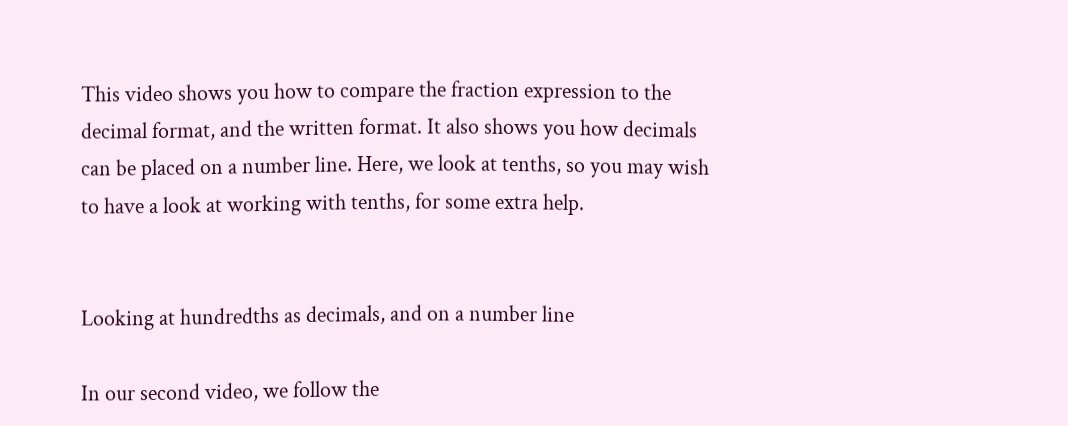This video shows you how to compare the fraction expression to the decimal format, and the written format. It also shows you how decimals can be placed on a number line. Here, we look at tenths, so you may wish to have a look at working with tenths, for some extra help.


Looking at hundredths as decimals, and on a number line

In our second video, we follow the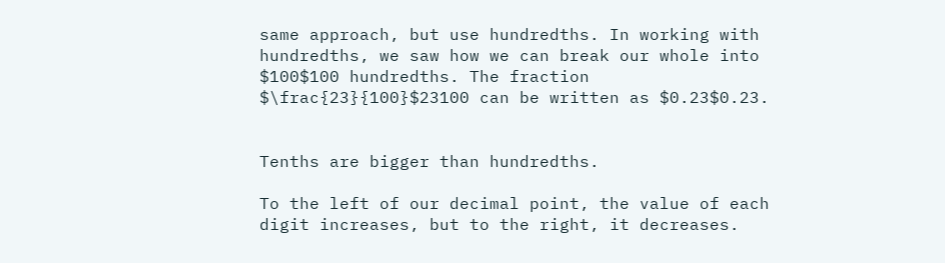same approach, but use hundredths. In working with hundredths, we saw how we can break our whole into $100$100 hundredths. The fraction $\frac{23}{100}$23100 can be written as $0.23$0.23.


Tenths are bigger than hundredths.

To the left of our decimal point, the value of each digit increases, but to the right, it decreases.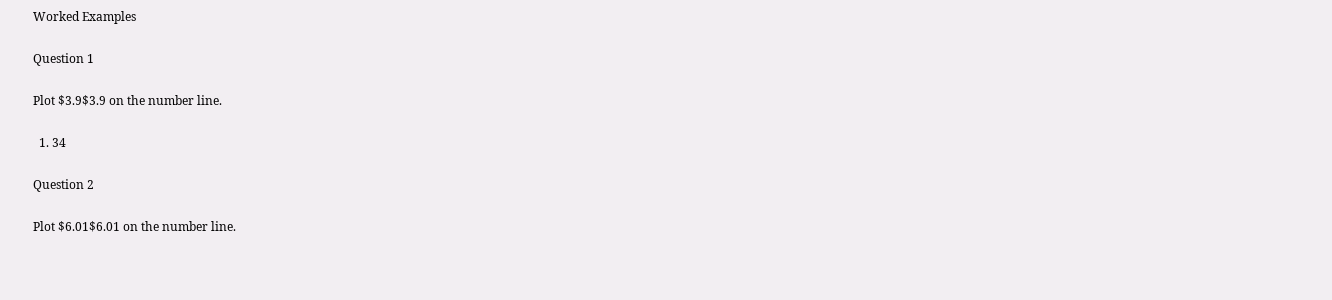Worked Examples

Question 1

Plot $3.9$3.9 on the number line.

  1. 34

Question 2

Plot $6.01$6.01 on the number line.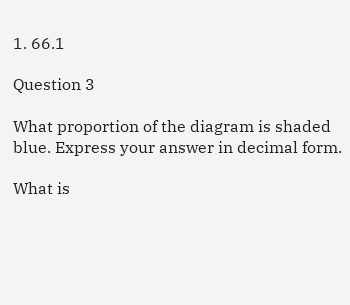1. 66.1

Question 3

What proportion of the diagram is shaded blue. Express your answer in decimal form.

What is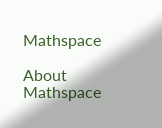Mathspace

About Mathspace